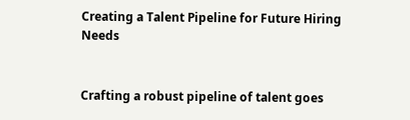Creating a Talent Pipeline for Future Hiring Needs


Crafting a robust pipeline of talent goes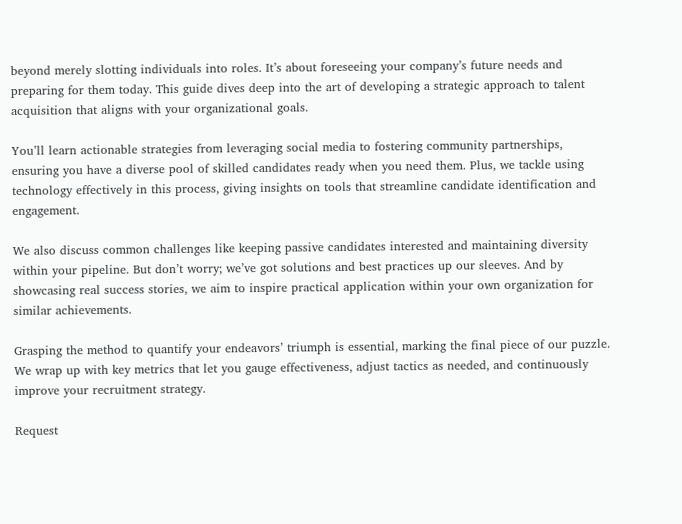beyond merely slotting individuals into roles. It’s about foreseeing your company’s future needs and preparing for them today. This guide dives deep into the art of developing a strategic approach to talent acquisition that aligns with your organizational goals.

You’ll learn actionable strategies from leveraging social media to fostering community partnerships, ensuring you have a diverse pool of skilled candidates ready when you need them. Plus, we tackle using technology effectively in this process, giving insights on tools that streamline candidate identification and engagement.

We also discuss common challenges like keeping passive candidates interested and maintaining diversity within your pipeline. But don’t worry; we’ve got solutions and best practices up our sleeves. And by showcasing real success stories, we aim to inspire practical application within your own organization for similar achievements.

Grasping the method to quantify your endeavors’ triumph is essential, marking the final piece of our puzzle. We wrap up with key metrics that let you gauge effectiveness, adjust tactics as needed, and continuously improve your recruitment strategy.

Request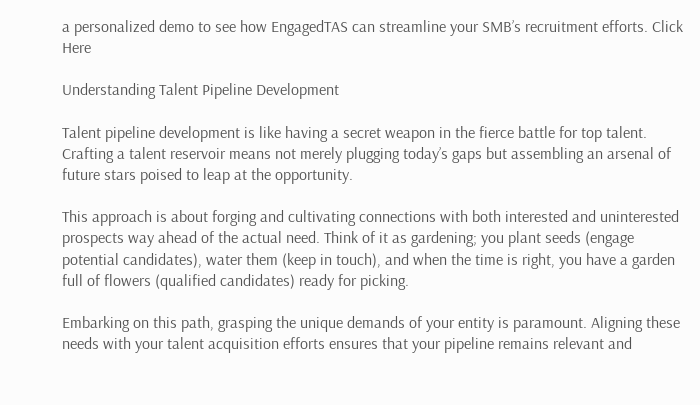a personalized demo to see how EngagedTAS can streamline your SMB’s recruitment efforts. Click Here

Understanding Talent Pipeline Development

Talent pipeline development is like having a secret weapon in the fierce battle for top talent. Crafting a talent reservoir means not merely plugging today’s gaps but assembling an arsenal of future stars poised to leap at the opportunity.

This approach is about forging and cultivating connections with both interested and uninterested prospects way ahead of the actual need. Think of it as gardening; you plant seeds (engage potential candidates), water them (keep in touch), and when the time is right, you have a garden full of flowers (qualified candidates) ready for picking.

Embarking on this path, grasping the unique demands of your entity is paramount. Aligning these needs with your talent acquisition efforts ensures that your pipeline remains relevant and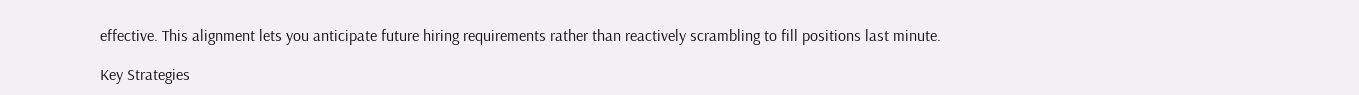effective. This alignment lets you anticipate future hiring requirements rather than reactively scrambling to fill positions last minute.

Key Strategies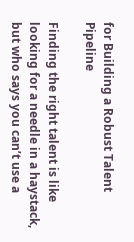for Building a Robust Talent Pipeline

Finding the right talent is like looking for a needle in a haystack, but who says you can’t use a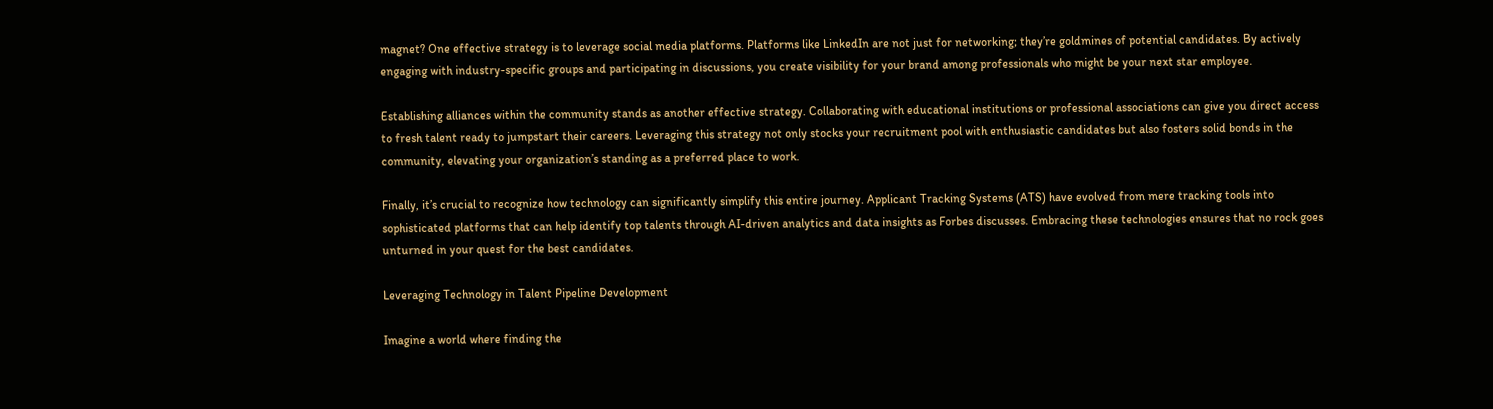magnet? One effective strategy is to leverage social media platforms. Platforms like LinkedIn are not just for networking; they’re goldmines of potential candidates. By actively engaging with industry-specific groups and participating in discussions, you create visibility for your brand among professionals who might be your next star employee.

Establishing alliances within the community stands as another effective strategy. Collaborating with educational institutions or professional associations can give you direct access to fresh talent ready to jumpstart their careers. Leveraging this strategy not only stocks your recruitment pool with enthusiastic candidates but also fosters solid bonds in the community, elevating your organization’s standing as a preferred place to work.

Finally, it’s crucial to recognize how technology can significantly simplify this entire journey. Applicant Tracking Systems (ATS) have evolved from mere tracking tools into sophisticated platforms that can help identify top talents through AI-driven analytics and data insights as Forbes discusses. Embracing these technologies ensures that no rock goes unturned in your quest for the best candidates.

Leveraging Technology in Talent Pipeline Development

Imagine a world where finding the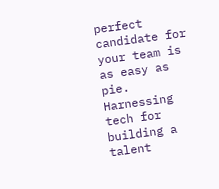perfect candidate for your team is as easy as pie. Harnessing tech for building a talent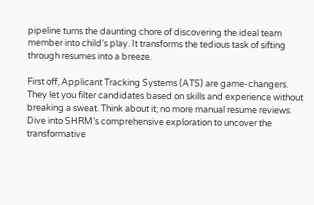pipeline turns the daunting chore of discovering the ideal team member into child’s play. It transforms the tedious task of sifting through resumes into a breeze.

First off, Applicant Tracking Systems (ATS) are game-changers. They let you filter candidates based on skills and experience without breaking a sweat. Think about it; no more manual resume reviews. Dive into SHRM’s comprehensive exploration to uncover the transformative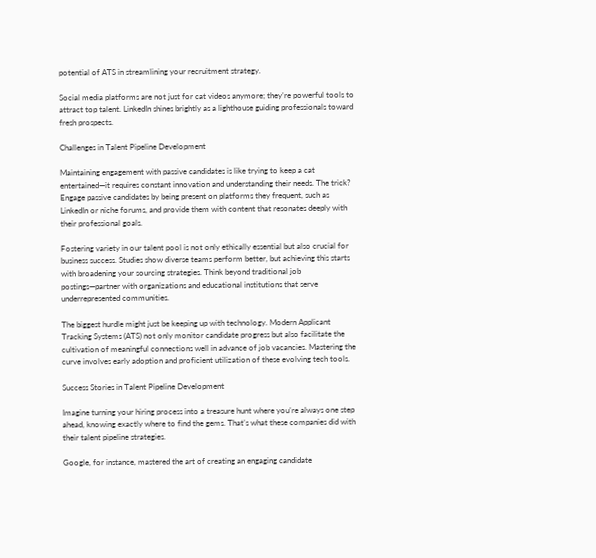potential of ATS in streamlining your recruitment strategy.

Social media platforms are not just for cat videos anymore; they’re powerful tools to attract top talent. LinkedIn shines brightly as a lighthouse guiding professionals toward fresh prospects.

Challenges in Talent Pipeline Development

Maintaining engagement with passive candidates is like trying to keep a cat entertained—it requires constant innovation and understanding their needs. The trick? Engage passive candidates by being present on platforms they frequent, such as LinkedIn or niche forums, and provide them with content that resonates deeply with their professional goals.

Fostering variety in our talent pool is not only ethically essential but also crucial for business success. Studies show diverse teams perform better, but achieving this starts with broadening your sourcing strategies. Think beyond traditional job postings—partner with organizations and educational institutions that serve underrepresented communities.

The biggest hurdle might just be keeping up with technology. Modern Applicant Tracking Systems (ATS) not only monitor candidate progress but also facilitate the cultivation of meaningful connections well in advance of job vacancies. Mastering the curve involves early adoption and proficient utilization of these evolving tech tools.

Success Stories in Talent Pipeline Development

Imagine turning your hiring process into a treasure hunt where you’re always one step ahead, knowing exactly where to find the gems. That’s what these companies did with their talent pipeline strategies.

Google, for instance, mastered the art of creating an engaging candidate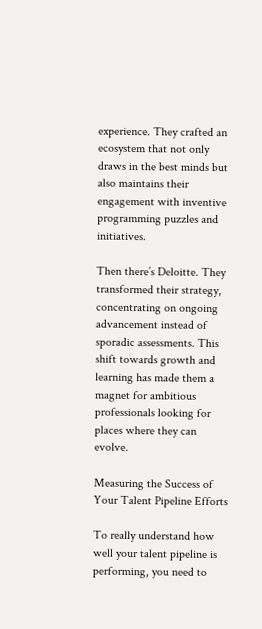experience. They crafted an ecosystem that not only draws in the best minds but also maintains their engagement with inventive programming puzzles and initiatives.

Then there’s Deloitte. They transformed their strategy, concentrating on ongoing advancement instead of sporadic assessments. This shift towards growth and learning has made them a magnet for ambitious professionals looking for places where they can evolve.

Measuring the Success of Your Talent Pipeline Efforts

To really understand how well your talent pipeline is performing, you need to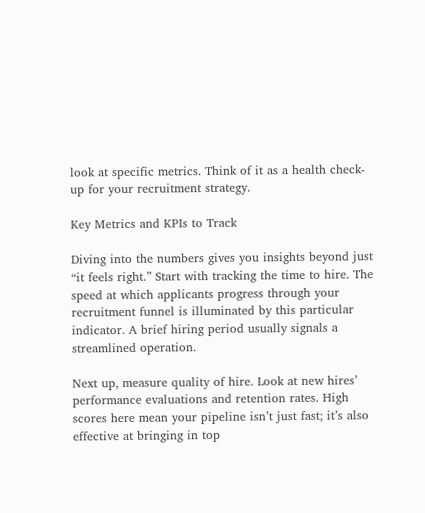look at specific metrics. Think of it as a health check-up for your recruitment strategy.

Key Metrics and KPIs to Track

Diving into the numbers gives you insights beyond just “it feels right.” Start with tracking the time to hire. The speed at which applicants progress through your recruitment funnel is illuminated by this particular indicator. A brief hiring period usually signals a streamlined operation.

Next up, measure quality of hire. Look at new hires’ performance evaluations and retention rates. High scores here mean your pipeline isn’t just fast; it’s also effective at bringing in top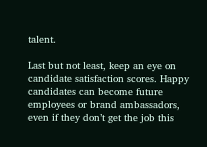talent.

Last but not least, keep an eye on candidate satisfaction scores. Happy candidates can become future employees or brand ambassadors, even if they don’t get the job this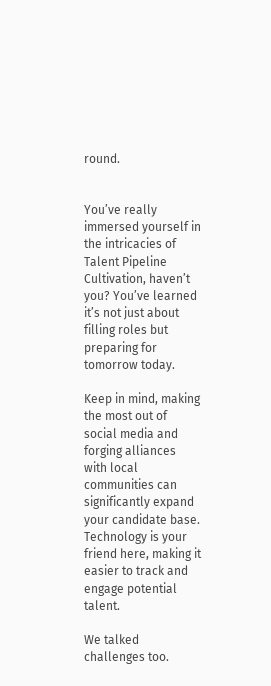round.


You’ve really immersed yourself in the intricacies of Talent Pipeline Cultivation, haven’t you? You’ve learned it’s not just about filling roles but preparing for tomorrow today.

Keep in mind, making the most out of social media and forging alliances with local communities can significantly expand your candidate base. Technology is your friend here, making it easier to track and engage potential talent.

We talked challenges too.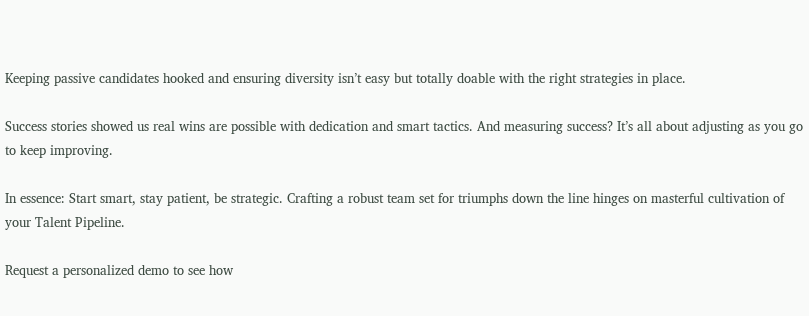Keeping passive candidates hooked and ensuring diversity isn’t easy but totally doable with the right strategies in place.

Success stories showed us real wins are possible with dedication and smart tactics. And measuring success? It’s all about adjusting as you go to keep improving.

In essence: Start smart, stay patient, be strategic. Crafting a robust team set for triumphs down the line hinges on masterful cultivation of your Talent Pipeline.

Request a personalized demo to see how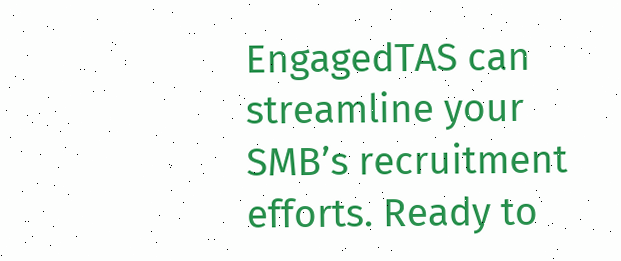EngagedTAS can streamline your SMB’s recruitment efforts. Ready to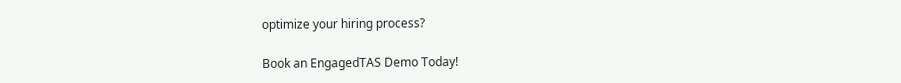optimize your hiring process?

Book an EngagedTAS Demo Today!